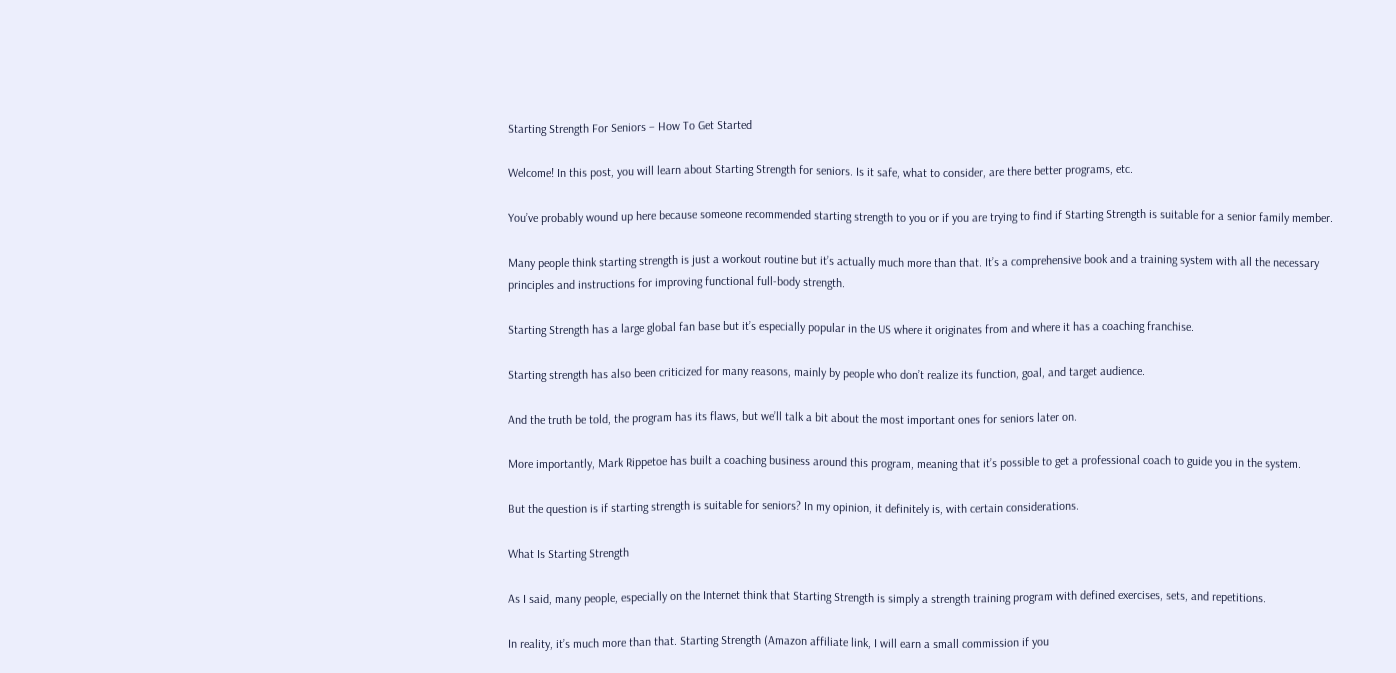Starting Strength For Seniors – How To Get Started

Welcome! In this post, you will learn about Starting Strength for seniors. Is it safe, what to consider, are there better programs, etc.

You’ve probably wound up here because someone recommended starting strength to you or if you are trying to find if Starting Strength is suitable for a senior family member.

Many people think starting strength is just a workout routine but it’s actually much more than that. It’s a comprehensive book and a training system with all the necessary principles and instructions for improving functional full-body strength.

Starting Strength has a large global fan base but it’s especially popular in the US where it originates from and where it has a coaching franchise.

Starting strength has also been criticized for many reasons, mainly by people who don’t realize its function, goal, and target audience.

And the truth be told, the program has its flaws, but we’ll talk a bit about the most important ones for seniors later on.

More importantly, Mark Rippetoe has built a coaching business around this program, meaning that it’s possible to get a professional coach to guide you in the system.

But the question is if starting strength is suitable for seniors? In my opinion, it definitely is, with certain considerations.

What Is Starting Strength

As I said, many people, especially on the Internet think that Starting Strength is simply a strength training program with defined exercises, sets, and repetitions.

In reality, it’s much more than that. Starting Strength (Amazon affiliate link, I will earn a small commission if you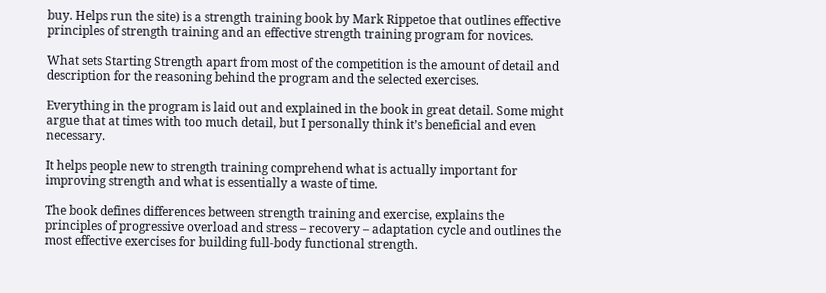buy. Helps run the site) is a strength training book by Mark Rippetoe that outlines effective principles of strength training and an effective strength training program for novices.

What sets Starting Strength apart from most of the competition is the amount of detail and description for the reasoning behind the program and the selected exercises.

Everything in the program is laid out and explained in the book in great detail. Some might argue that at times with too much detail, but I personally think it’s beneficial and even necessary.

It helps people new to strength training comprehend what is actually important for improving strength and what is essentially a waste of time.

The book defines differences between strength training and exercise, explains the principles of progressive overload and stress – recovery – adaptation cycle and outlines the most effective exercises for building full-body functional strength.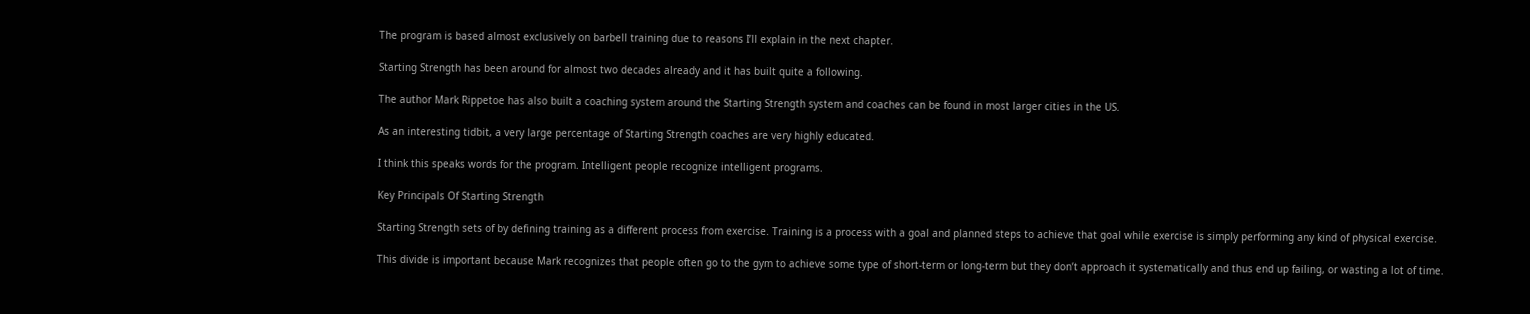The program is based almost exclusively on barbell training due to reasons I’ll explain in the next chapter.

Starting Strength has been around for almost two decades already and it has built quite a following.

The author Mark Rippetoe has also built a coaching system around the Starting Strength system and coaches can be found in most larger cities in the US.

As an interesting tidbit, a very large percentage of Starting Strength coaches are very highly educated.

I think this speaks words for the program. Intelligent people recognize intelligent programs.

Key Principals Of Starting Strength

Starting Strength sets of by defining training as a different process from exercise. Training is a process with a goal and planned steps to achieve that goal while exercise is simply performing any kind of physical exercise.

This divide is important because Mark recognizes that people often go to the gym to achieve some type of short-term or long-term but they don’t approach it systematically and thus end up failing, or wasting a lot of time.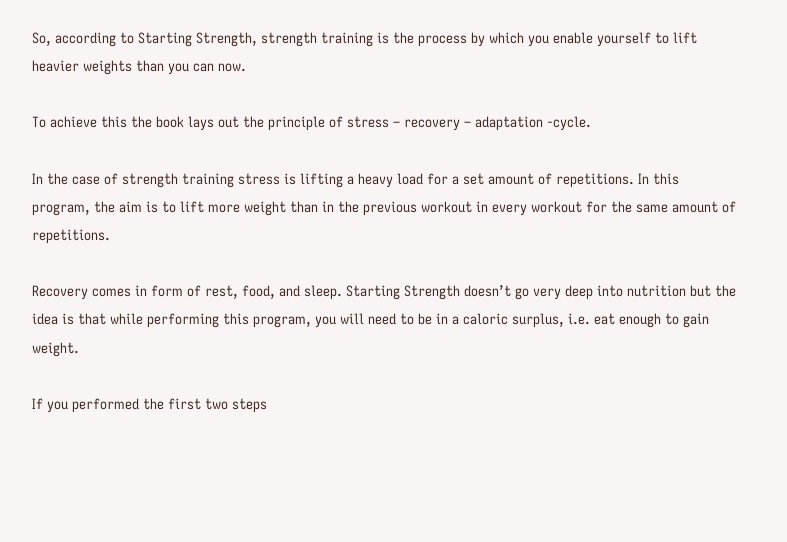So, according to Starting Strength, strength training is the process by which you enable yourself to lift heavier weights than you can now.

To achieve this the book lays out the principle of stress – recovery – adaptation -cycle.

In the case of strength training stress is lifting a heavy load for a set amount of repetitions. In this program, the aim is to lift more weight than in the previous workout in every workout for the same amount of repetitions.

Recovery comes in form of rest, food, and sleep. Starting Strength doesn’t go very deep into nutrition but the idea is that while performing this program, you will need to be in a caloric surplus, i.e. eat enough to gain weight.

If you performed the first two steps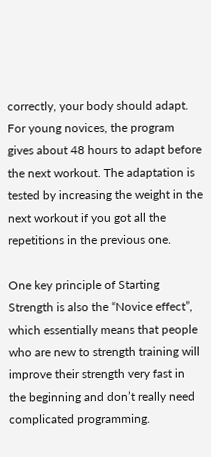correctly, your body should adapt. For young novices, the program gives about 48 hours to adapt before the next workout. The adaptation is tested by increasing the weight in the next workout if you got all the repetitions in the previous one.

One key principle of Starting Strength is also the “Novice effect”, which essentially means that people who are new to strength training will improve their strength very fast in the beginning and don’t really need complicated programming.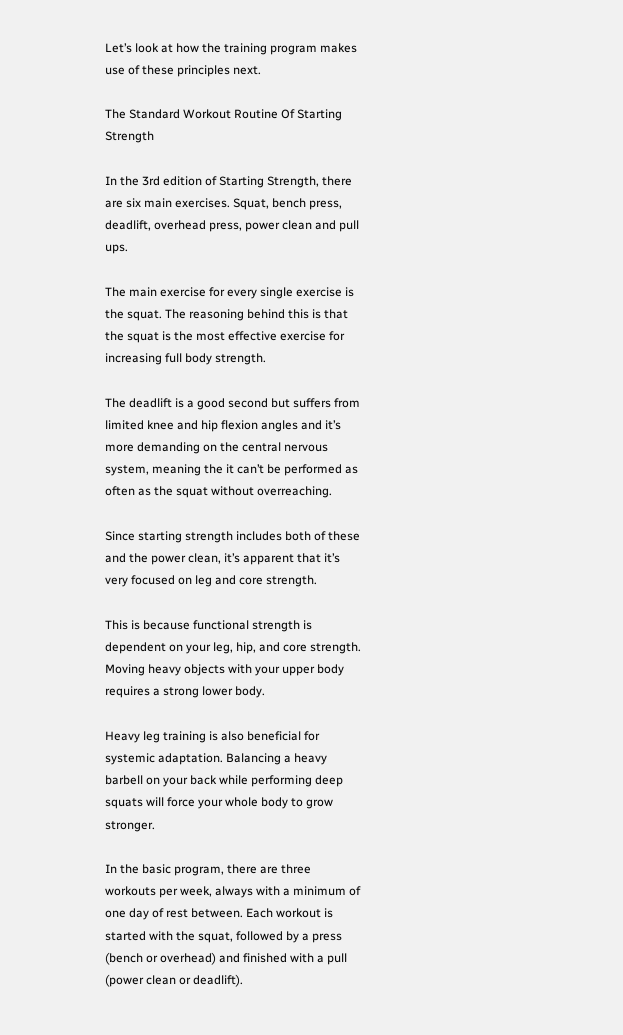Let’s look at how the training program makes use of these principles next.

The Standard Workout Routine Of Starting Strength

In the 3rd edition of Starting Strength, there are six main exercises. Squat, bench press, deadlift, overhead press, power clean and pull ups.

The main exercise for every single exercise is the squat. The reasoning behind this is that the squat is the most effective exercise for increasing full body strength.

The deadlift is a good second but suffers from limited knee and hip flexion angles and it’s more demanding on the central nervous system, meaning the it can’t be performed as often as the squat without overreaching.

Since starting strength includes both of these and the power clean, it’s apparent that it’s very focused on leg and core strength.

This is because functional strength is dependent on your leg, hip, and core strength. Moving heavy objects with your upper body requires a strong lower body.

Heavy leg training is also beneficial for systemic adaptation. Balancing a heavy barbell on your back while performing deep squats will force your whole body to grow stronger.

In the basic program, there are three workouts per week, always with a minimum of one day of rest between. Each workout is started with the squat, followed by a press (bench or overhead) and finished with a pull (power clean or deadlift).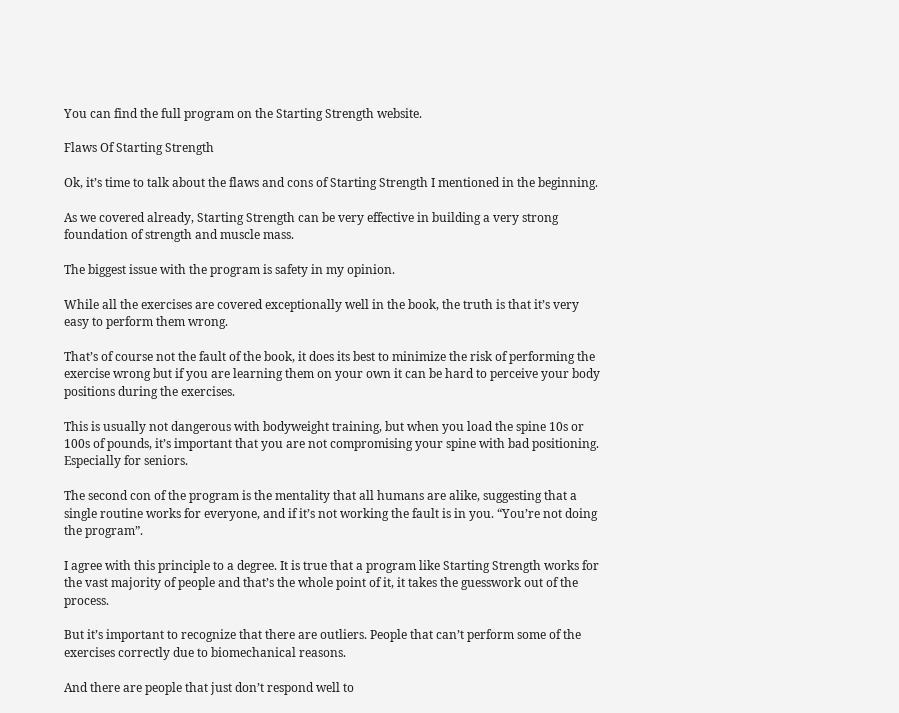You can find the full program on the Starting Strength website.

Flaws Of Starting Strength

Ok, it’s time to talk about the flaws and cons of Starting Strength I mentioned in the beginning.

As we covered already, Starting Strength can be very effective in building a very strong foundation of strength and muscle mass.

The biggest issue with the program is safety in my opinion.

While all the exercises are covered exceptionally well in the book, the truth is that it’s very easy to perform them wrong.

That’s of course not the fault of the book, it does its best to minimize the risk of performing the exercise wrong but if you are learning them on your own it can be hard to perceive your body positions during the exercises.

This is usually not dangerous with bodyweight training, but when you load the spine 10s or 100s of pounds, it’s important that you are not compromising your spine with bad positioning. Especially for seniors.

The second con of the program is the mentality that all humans are alike, suggesting that a single routine works for everyone, and if it’s not working the fault is in you. “You’re not doing the program”.

I agree with this principle to a degree. It is true that a program like Starting Strength works for the vast majority of people and that’s the whole point of it, it takes the guesswork out of the process.

But it’s important to recognize that there are outliers. People that can’t perform some of the exercises correctly due to biomechanical reasons.

And there are people that just don’t respond well to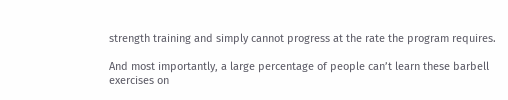strength training and simply cannot progress at the rate the program requires.

And most importantly, a large percentage of people can’t learn these barbell exercises on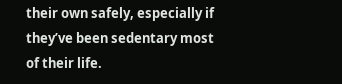their own safely, especially if they’ve been sedentary most of their life.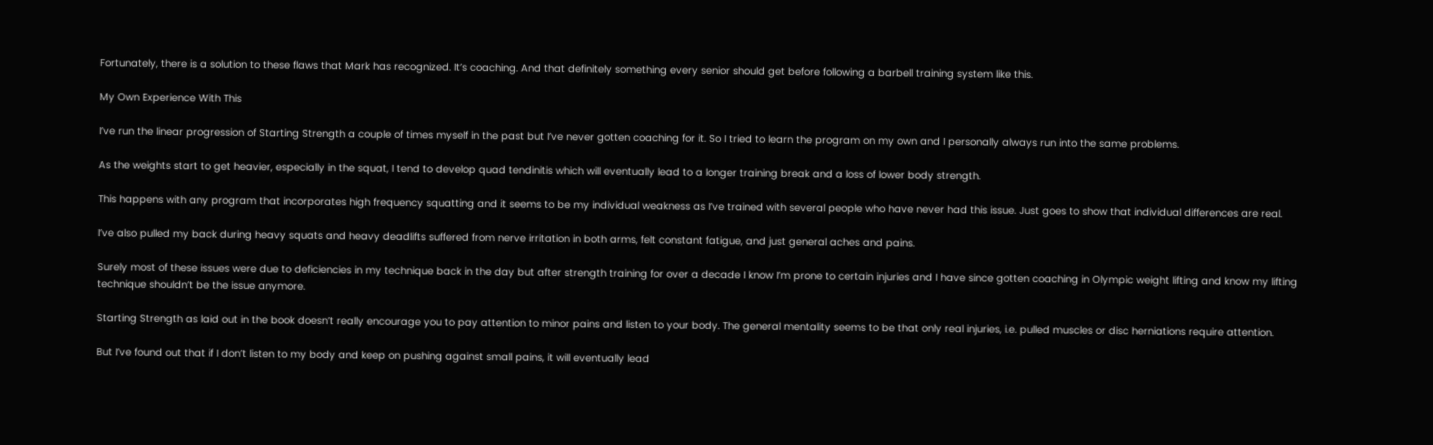Fortunately, there is a solution to these flaws that Mark has recognized. It’s coaching. And that definitely something every senior should get before following a barbell training system like this.

My Own Experience With This

I’ve run the linear progression of Starting Strength a couple of times myself in the past but I’ve never gotten coaching for it. So I tried to learn the program on my own and I personally always run into the same problems.

As the weights start to get heavier, especially in the squat, I tend to develop quad tendinitis which will eventually lead to a longer training break and a loss of lower body strength.

This happens with any program that incorporates high frequency squatting and it seems to be my individual weakness as I’ve trained with several people who have never had this issue. Just goes to show that individual differences are real.

I’ve also pulled my back during heavy squats and heavy deadlifts suffered from nerve irritation in both arms, felt constant fatigue, and just general aches and pains.

Surely most of these issues were due to deficiencies in my technique back in the day but after strength training for over a decade I know I’m prone to certain injuries and I have since gotten coaching in Olympic weight lifting and know my lifting technique shouldn’t be the issue anymore.

Starting Strength as laid out in the book doesn’t really encourage you to pay attention to minor pains and listen to your body. The general mentality seems to be that only real injuries, i.e. pulled muscles or disc herniations require attention.

But I’ve found out that if I don’t listen to my body and keep on pushing against small pains, it will eventually lead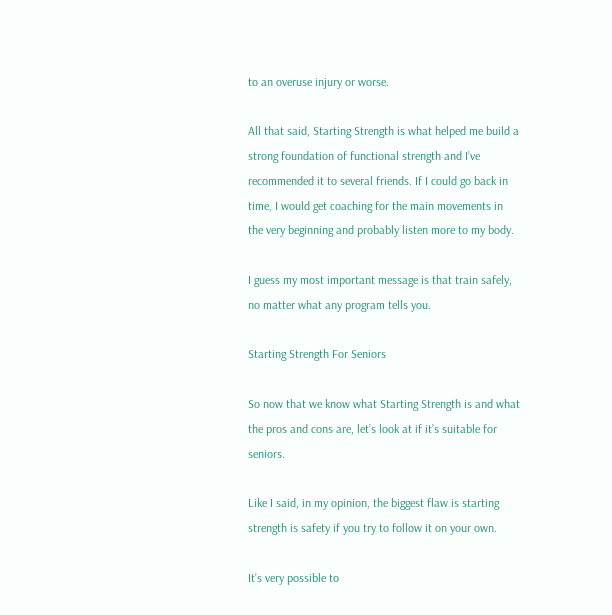to an overuse injury or worse.

All that said, Starting Strength is what helped me build a strong foundation of functional strength and I’ve recommended it to several friends. If I could go back in time, I would get coaching for the main movements in the very beginning and probably listen more to my body.

I guess my most important message is that train safely, no matter what any program tells you.

Starting Strength For Seniors

So now that we know what Starting Strength is and what the pros and cons are, let’s look at if it’s suitable for seniors.

Like I said, in my opinion, the biggest flaw is starting strength is safety if you try to follow it on your own.

It’s very possible to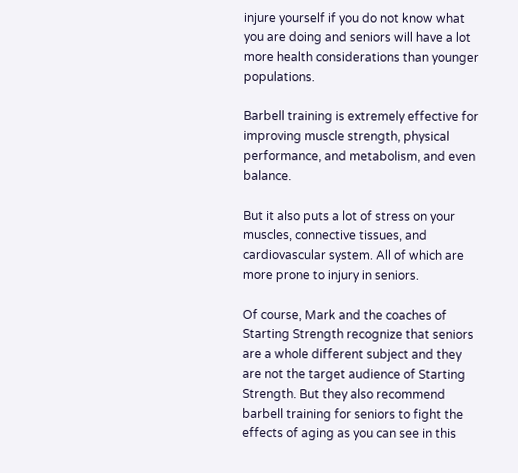injure yourself if you do not know what you are doing and seniors will have a lot more health considerations than younger populations.

Barbell training is extremely effective for improving muscle strength, physical performance, and metabolism, and even balance.

But it also puts a lot of stress on your muscles, connective tissues, and cardiovascular system. All of which are more prone to injury in seniors.

Of course, Mark and the coaches of Starting Strength recognize that seniors are a whole different subject and they are not the target audience of Starting Strength. But they also recommend barbell training for seniors to fight the effects of aging as you can see in this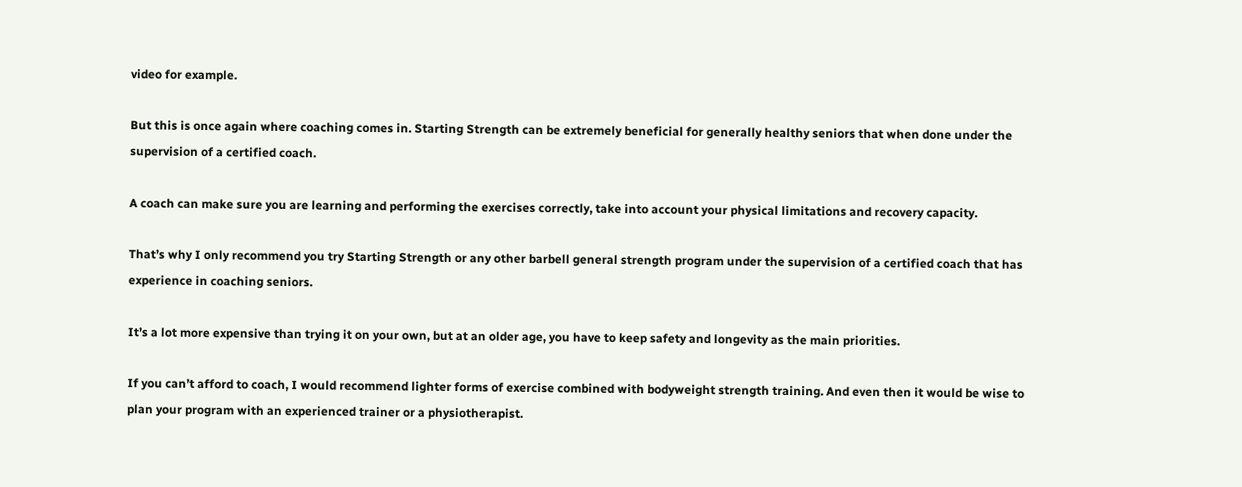video for example.

But this is once again where coaching comes in. Starting Strength can be extremely beneficial for generally healthy seniors that when done under the supervision of a certified coach.

A coach can make sure you are learning and performing the exercises correctly, take into account your physical limitations and recovery capacity.

That’s why I only recommend you try Starting Strength or any other barbell general strength program under the supervision of a certified coach that has experience in coaching seniors.

It’s a lot more expensive than trying it on your own, but at an older age, you have to keep safety and longevity as the main priorities.

If you can’t afford to coach, I would recommend lighter forms of exercise combined with bodyweight strength training. And even then it would be wise to plan your program with an experienced trainer or a physiotherapist.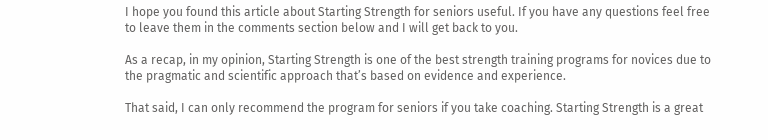I hope you found this article about Starting Strength for seniors useful. If you have any questions feel free to leave them in the comments section below and I will get back to you.

As a recap, in my opinion, Starting Strength is one of the best strength training programs for novices due to the pragmatic and scientific approach that’s based on evidence and experience.

That said, I can only recommend the program for seniors if you take coaching. Starting Strength is a great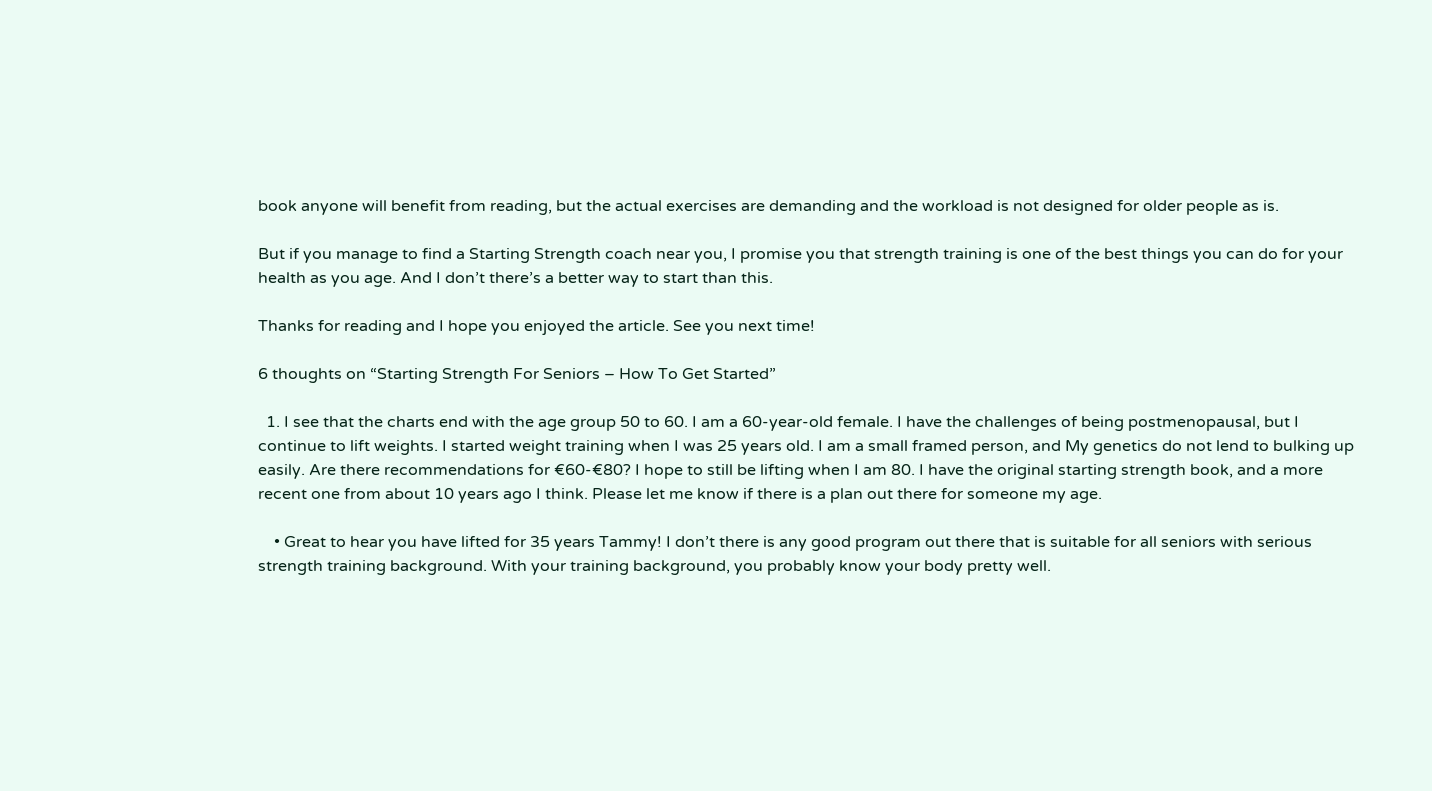book anyone will benefit from reading, but the actual exercises are demanding and the workload is not designed for older people as is.

But if you manage to find a Starting Strength coach near you, I promise you that strength training is one of the best things you can do for your health as you age. And I don’t there’s a better way to start than this.

Thanks for reading and I hope you enjoyed the article. See you next time!

6 thoughts on “Starting Strength For Seniors – How To Get Started”

  1. I see that the charts end with the age group 50 to 60. I am a 60-year-old female. I have the challenges of being postmenopausal, but I continue to lift weights. I started weight training when I was 25 years old. I am a small framed person, and My genetics do not lend to bulking up easily. Are there recommendations for €60-€80? I hope to still be lifting when I am 80. I have the original starting strength book, and a more recent one from about 10 years ago I think. Please let me know if there is a plan out there for someone my age.

    • Great to hear you have lifted for 35 years Tammy! I don’t there is any good program out there that is suitable for all seniors with serious strength training background. With your training background, you probably know your body pretty well.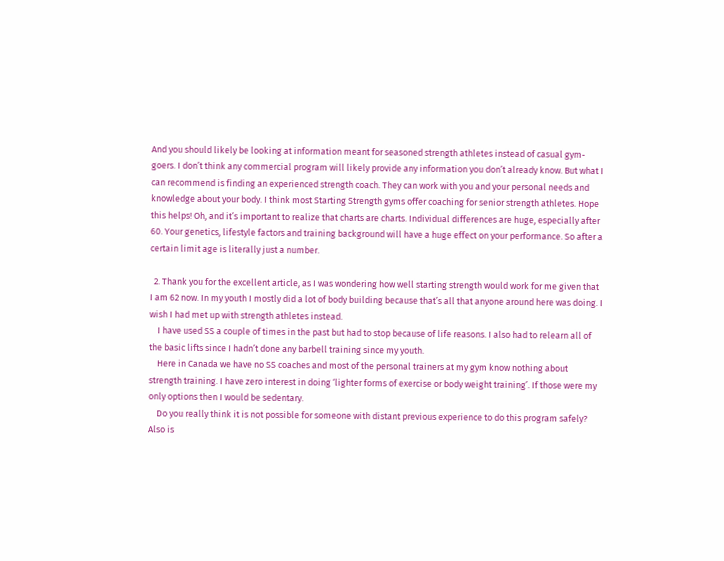And you should likely be looking at information meant for seasoned strength athletes instead of casual gym-goers. I don’t think any commercial program will likely provide any information you don’t already know. But what I can recommend is finding an experienced strength coach. They can work with you and your personal needs and knowledge about your body. I think most Starting Strength gyms offer coaching for senior strength athletes. Hope this helps! Oh, and it’s important to realize that charts are charts. Individual differences are huge, especially after 60. Your genetics, lifestyle factors and training background will have a huge effect on your performance. So after a certain limit age is literally just a number.

  2. Thank you for the excellent article, as I was wondering how well starting strength would work for me given that I am 62 now. In my youth I mostly did a lot of body building because that’s all that anyone around here was doing. I wish I had met up with strength athletes instead.
    I have used SS a couple of times in the past but had to stop because of life reasons. I also had to relearn all of the basic lifts since I hadn’t done any barbell training since my youth.
    Here in Canada we have no SS coaches and most of the personal trainers at my gym know nothing about strength training. I have zero interest in doing ‘lighter forms of exercise or body weight training’. If those were my only options then I would be sedentary.
    Do you really think it is not possible for someone with distant previous experience to do this program safely? Also is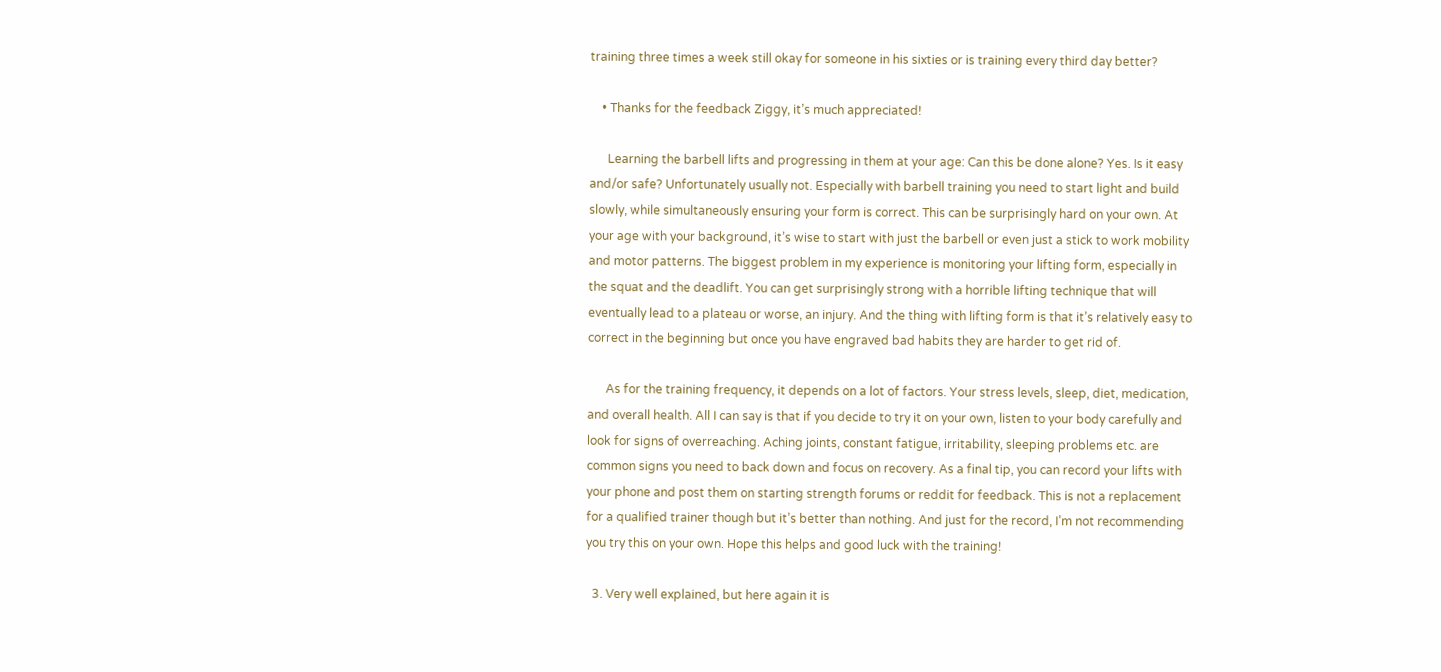training three times a week still okay for someone in his sixties or is training every third day better?

    • Thanks for the feedback Ziggy, it’s much appreciated!

      Learning the barbell lifts and progressing in them at your age: Can this be done alone? Yes. Is it easy and/or safe? Unfortunately usually not. Especially with barbell training you need to start light and build slowly, while simultaneously ensuring your form is correct. This can be surprisingly hard on your own. At your age with your background, it’s wise to start with just the barbell or even just a stick to work mobility and motor patterns. The biggest problem in my experience is monitoring your lifting form, especially in the squat and the deadlift. You can get surprisingly strong with a horrible lifting technique that will eventually lead to a plateau or worse, an injury. And the thing with lifting form is that it’s relatively easy to correct in the beginning but once you have engraved bad habits they are harder to get rid of.

      As for the training frequency, it depends on a lot of factors. Your stress levels, sleep, diet, medication, and overall health. All I can say is that if you decide to try it on your own, listen to your body carefully and look for signs of overreaching. Aching joints, constant fatigue, irritability, sleeping problems etc. are common signs you need to back down and focus on recovery. As a final tip, you can record your lifts with your phone and post them on starting strength forums or reddit for feedback. This is not a replacement for a qualified trainer though but it’s better than nothing. And just for the record, I’m not recommending you try this on your own. Hope this helps and good luck with the training!

  3. Very well explained, but here again it is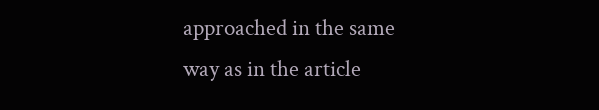approached in the same way as in the article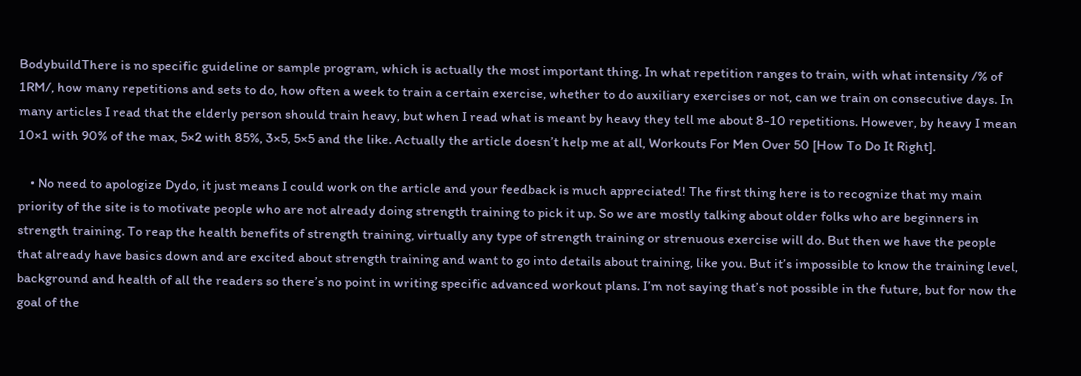BodybuildThere is no specific guideline or sample program, which is actually the most important thing. In what repetition ranges to train, with what intensity /% of 1RM/, how many repetitions and sets to do, how often a week to train a certain exercise, whether to do auxiliary exercises or not, can we train on consecutive days. In many articles I read that the elderly person should train heavy, but when I read what is meant by heavy they tell me about 8-10 repetitions. However, by heavy I mean 10×1 with 90% of the max, 5×2 with 85%, 3×5, 5×5 and the like. Actually the article doesn’t help me at all, Workouts For Men Over 50 [How To Do It Right].

    • No need to apologize Dydo, it just means I could work on the article and your feedback is much appreciated! The first thing here is to recognize that my main priority of the site is to motivate people who are not already doing strength training to pick it up. So we are mostly talking about older folks who are beginners in strength training. To reap the health benefits of strength training, virtually any type of strength training or strenuous exercise will do. But then we have the people that already have basics down and are excited about strength training and want to go into details about training, like you. But it’s impossible to know the training level, background and health of all the readers so there’s no point in writing specific advanced workout plans. I’m not saying that’s not possible in the future, but for now the goal of the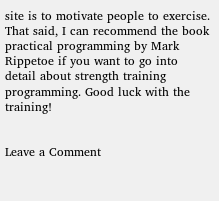site is to motivate people to exercise. That said, I can recommend the book practical programming by Mark Rippetoe if you want to go into detail about strength training programming. Good luck with the training!


Leave a Comment